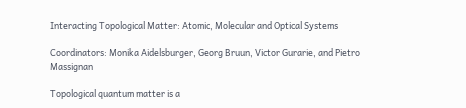Interacting Topological Matter: Atomic, Molecular and Optical Systems

Coordinators: Monika Aidelsburger, Georg Bruun, Victor Gurarie, and Pietro Massignan

Topological quantum matter is a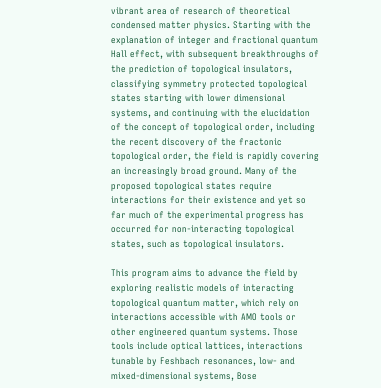vibrant area of research of theoretical condensed matter physics. Starting with the explanation of integer and fractional quantum Hall effect, with subsequent breakthroughs of the prediction of topological insulators, classifying symmetry protected topological states starting with lower dimensional systems, and continuing with the elucidation of the concept of topological order, including the recent discovery of the fractonic topological order, the field is rapidly covering an increasingly broad ground. Many of the proposed topological states require interactions for their existence and yet so far much of the experimental progress has occurred for non-interacting topological states, such as topological insulators.

This program aims to advance the field by exploring realistic models of interacting topological quantum matter, which rely on interactions accessible with AMO tools or other engineered quantum systems. Those tools include optical lattices, interactions tunable by Feshbach resonances, low- and mixed-dimensional systems, Bose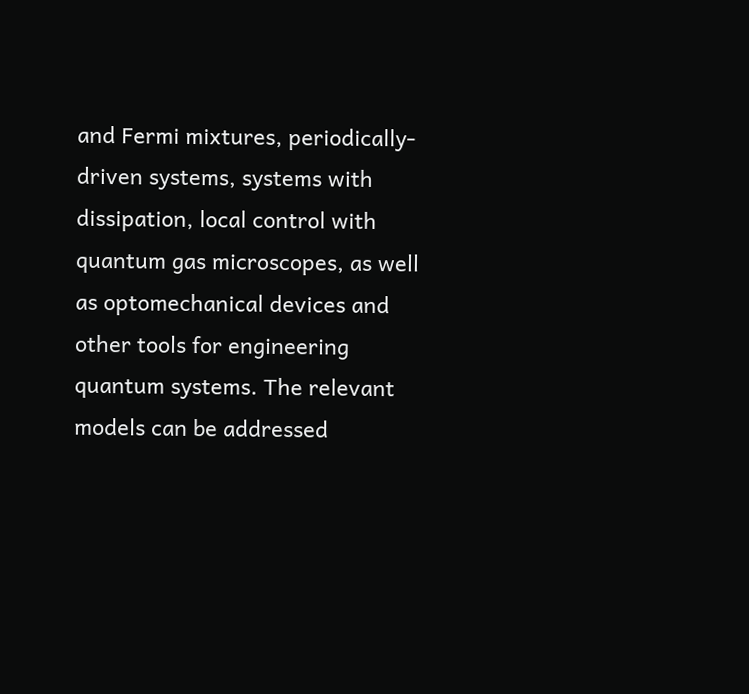and Fermi mixtures, periodically-driven systems, systems with dissipation, local control with quantum gas microscopes, as well as optomechanical devices and other tools for engineering quantum systems. The relevant models can be addressed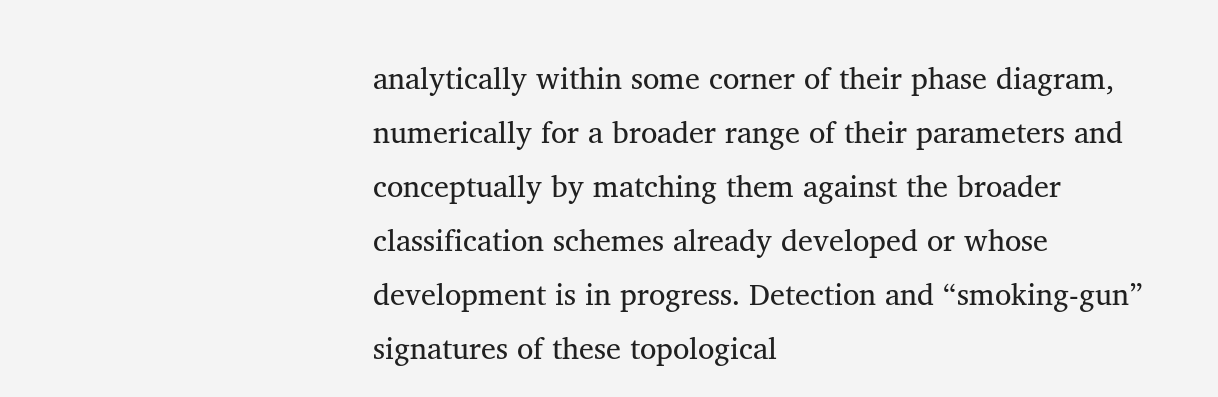analytically within some corner of their phase diagram, numerically for a broader range of their parameters and conceptually by matching them against the broader classification schemes already developed or whose development is in progress. Detection and “smoking-gun” signatures of these topological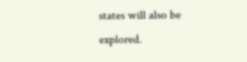states will also be explored.